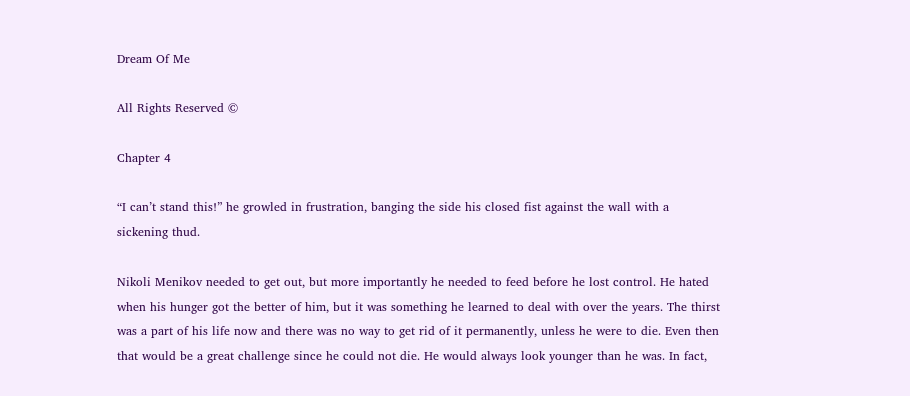Dream Of Me

All Rights Reserved ©

Chapter 4

“I can’t stand this!” he growled in frustration, banging the side his closed fist against the wall with a sickening thud.

Nikoli Menikov needed to get out, but more importantly he needed to feed before he lost control. He hated when his hunger got the better of him, but it was something he learned to deal with over the years. The thirst was a part of his life now and there was no way to get rid of it permanently, unless he were to die. Even then that would be a great challenge since he could not die. He would always look younger than he was. In fact,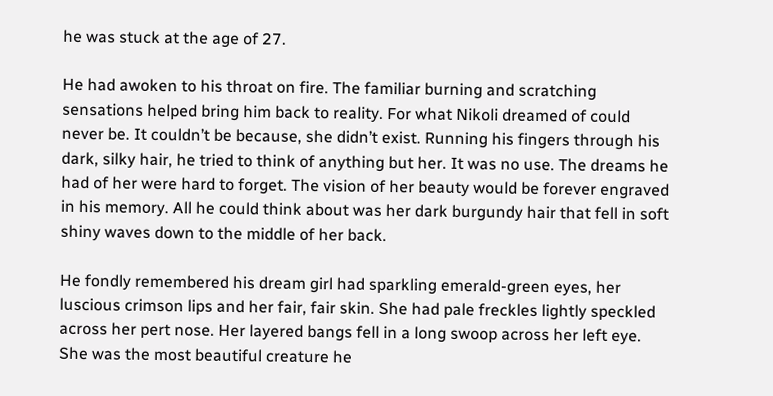he was stuck at the age of 27.

He had awoken to his throat on fire. The familiar burning and scratching sensations helped bring him back to reality. For what Nikoli dreamed of could never be. It couldn’t be because, she didn’t exist. Running his fingers through his dark, silky hair, he tried to think of anything but her. It was no use. The dreams he had of her were hard to forget. The vision of her beauty would be forever engraved in his memory. All he could think about was her dark burgundy hair that fell in soft shiny waves down to the middle of her back.

He fondly remembered his dream girl had sparkling emerald-green eyes, her luscious crimson lips and her fair, fair skin. She had pale freckles lightly speckled across her pert nose. Her layered bangs fell in a long swoop across her left eye. She was the most beautiful creature he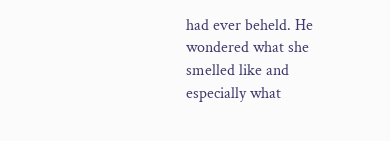had ever beheld. He wondered what she smelled like and especially what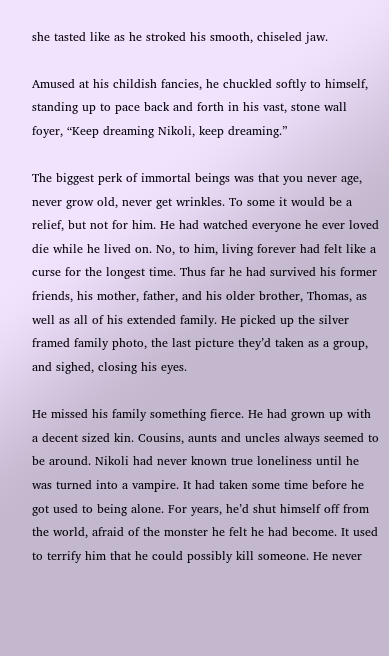she tasted like as he stroked his smooth, chiseled jaw.

Amused at his childish fancies, he chuckled softly to himself, standing up to pace back and forth in his vast, stone wall foyer, “Keep dreaming Nikoli, keep dreaming.”

The biggest perk of immortal beings was that you never age, never grow old, never get wrinkles. To some it would be a relief, but not for him. He had watched everyone he ever loved die while he lived on. No, to him, living forever had felt like a curse for the longest time. Thus far he had survived his former friends, his mother, father, and his older brother, Thomas, as well as all of his extended family. He picked up the silver framed family photo, the last picture they’d taken as a group, and sighed, closing his eyes.

He missed his family something fierce. He had grown up with a decent sized kin. Cousins, aunts and uncles always seemed to be around. Nikoli had never known true loneliness until he was turned into a vampire. It had taken some time before he got used to being alone. For years, he’d shut himself off from the world, afraid of the monster he felt he had become. It used to terrify him that he could possibly kill someone. He never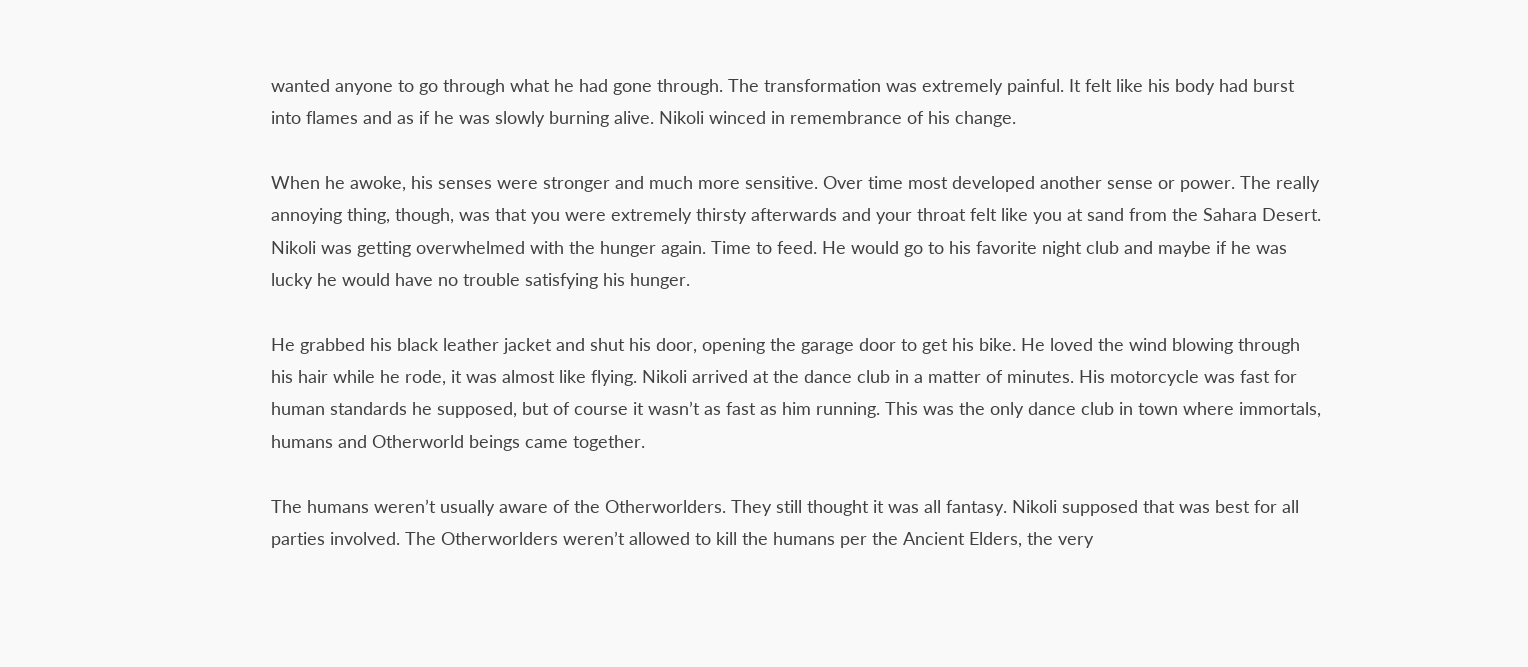wanted anyone to go through what he had gone through. The transformation was extremely painful. It felt like his body had burst into flames and as if he was slowly burning alive. Nikoli winced in remembrance of his change.

When he awoke, his senses were stronger and much more sensitive. Over time most developed another sense or power. The really annoying thing, though, was that you were extremely thirsty afterwards and your throat felt like you at sand from the Sahara Desert. Nikoli was getting overwhelmed with the hunger again. Time to feed. He would go to his favorite night club and maybe if he was lucky he would have no trouble satisfying his hunger.

He grabbed his black leather jacket and shut his door, opening the garage door to get his bike. He loved the wind blowing through his hair while he rode, it was almost like flying. Nikoli arrived at the dance club in a matter of minutes. His motorcycle was fast for human standards he supposed, but of course it wasn’t as fast as him running. This was the only dance club in town where immortals, humans and Otherworld beings came together.

The humans weren’t usually aware of the Otherworlders. They still thought it was all fantasy. Nikoli supposed that was best for all parties involved. The Otherworlders weren’t allowed to kill the humans per the Ancient Elders, the very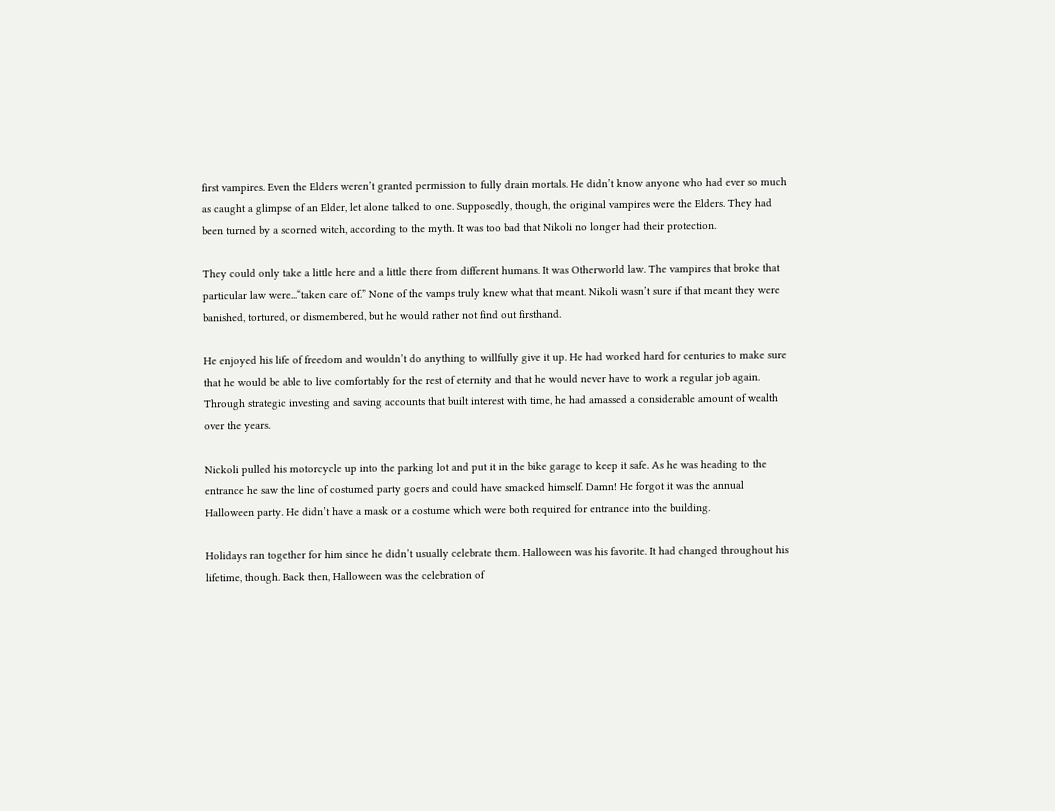first vampires. Even the Elders weren’t granted permission to fully drain mortals. He didn’t know anyone who had ever so much as caught a glimpse of an Elder, let alone talked to one. Supposedly, though, the original vampires were the Elders. They had been turned by a scorned witch, according to the myth. It was too bad that Nikoli no longer had their protection.

They could only take a little here and a little there from different humans. It was Otherworld law. The vampires that broke that particular law were...“taken care of.” None of the vamps truly knew what that meant. Nikoli wasn’t sure if that meant they were banished, tortured, or dismembered, but he would rather not find out firsthand.

He enjoyed his life of freedom and wouldn’t do anything to willfully give it up. He had worked hard for centuries to make sure that he would be able to live comfortably for the rest of eternity and that he would never have to work a regular job again. Through strategic investing and saving accounts that built interest with time, he had amassed a considerable amount of wealth over the years.

Nickoli pulled his motorcycle up into the parking lot and put it in the bike garage to keep it safe. As he was heading to the entrance he saw the line of costumed party goers and could have smacked himself. Damn! He forgot it was the annual Halloween party. He didn’t have a mask or a costume which were both required for entrance into the building.

Holidays ran together for him since he didn’t usually celebrate them. Halloween was his favorite. It had changed throughout his lifetime, though. Back then, Halloween was the celebration of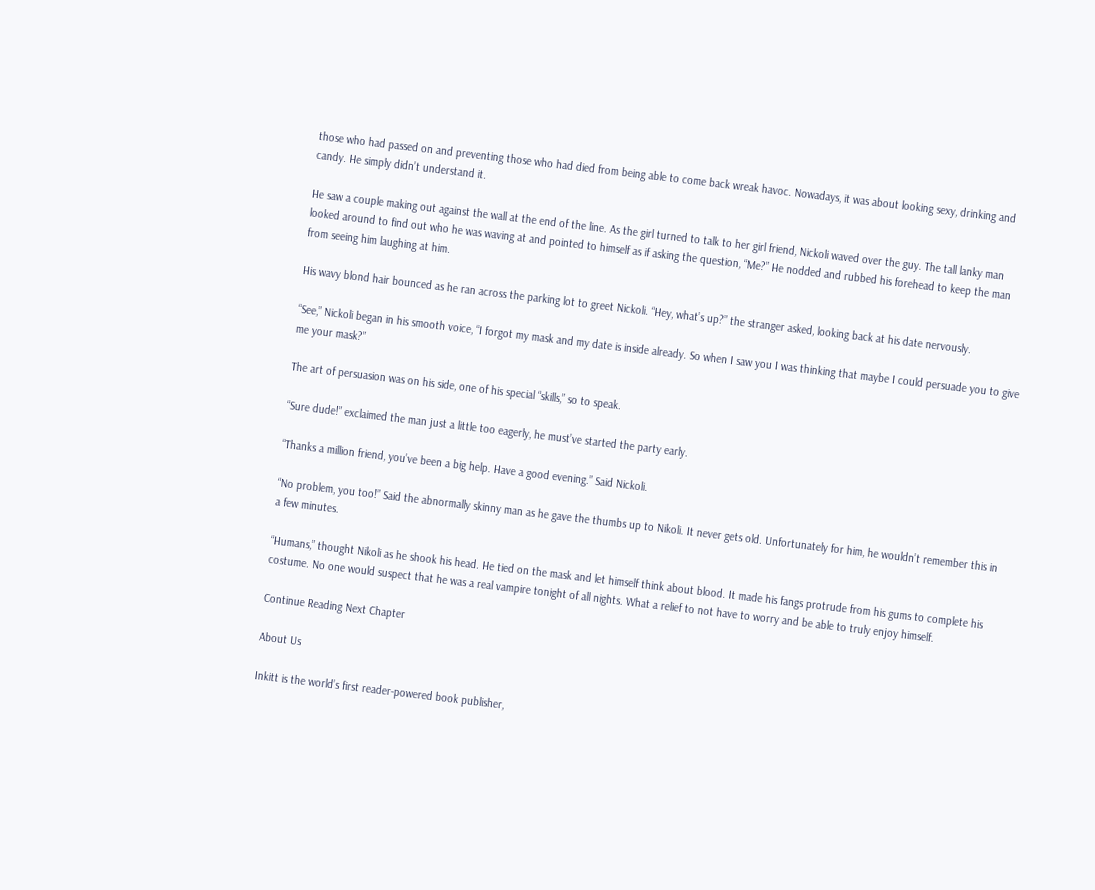those who had passed on and preventing those who had died from being able to come back wreak havoc. Nowadays, it was about looking sexy, drinking and candy. He simply didn’t understand it.

He saw a couple making out against the wall at the end of the line. As the girl turned to talk to her girl friend, Nickoli waved over the guy. The tall lanky man looked around to find out who he was waving at and pointed to himself as if asking the question, “Me?” He nodded and rubbed his forehead to keep the man from seeing him laughing at him.

His wavy blond hair bounced as he ran across the parking lot to greet Nickoli. “Hey, what’s up?” the stranger asked, looking back at his date nervously.

“See,” Nickoli began in his smooth voice, “I forgot my mask and my date is inside already. So when I saw you I was thinking that maybe I could persuade you to give me your mask?”

The art of persuasion was on his side, one of his special “skills,” so to speak.

“Sure dude!” exclaimed the man just a little too eagerly, he must’ve started the party early.

“Thanks a million friend, you’ve been a big help. Have a good evening.” Said Nickoli.

“No problem, you too!” Said the abnormally skinny man as he gave the thumbs up to Nikoli. It never gets old. Unfortunately for him, he wouldn’t remember this in a few minutes.

“Humans,” thought Nikoli as he shook his head. He tied on the mask and let himself think about blood. It made his fangs protrude from his gums to complete his costume. No one would suspect that he was a real vampire tonight of all nights. What a relief to not have to worry and be able to truly enjoy himself.

Continue Reading Next Chapter

About Us

Inkitt is the world’s first reader-powered book publisher,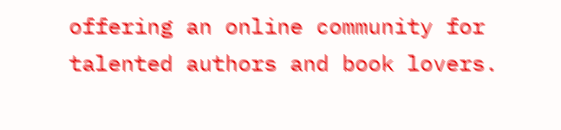offering an online community for talented authors and book lovers.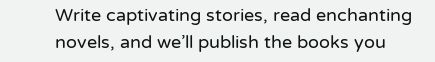Write captivating stories, read enchanting novels, and we’ll publish the books you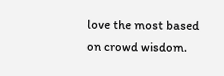love the most based on crowd wisdom.